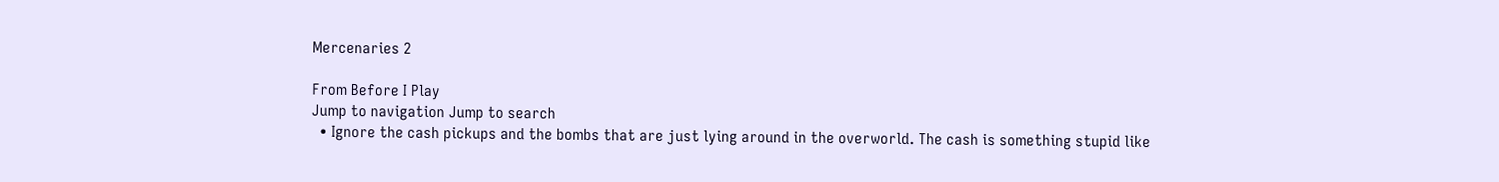Mercenaries 2

From Before I Play
Jump to navigation Jump to search
  • Ignore the cash pickups and the bombs that are just lying around in the overworld. The cash is something stupid like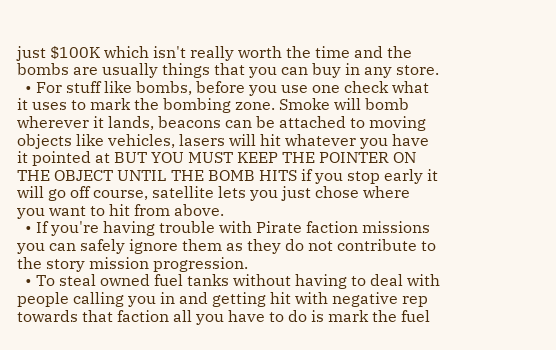just $100K which isn't really worth the time and the bombs are usually things that you can buy in any store.
  • For stuff like bombs, before you use one check what it uses to mark the bombing zone. Smoke will bomb wherever it lands, beacons can be attached to moving objects like vehicles, lasers will hit whatever you have it pointed at BUT YOU MUST KEEP THE POINTER ON THE OBJECT UNTIL THE BOMB HITS if you stop early it will go off course, satellite lets you just chose where you want to hit from above.
  • If you're having trouble with Pirate faction missions you can safely ignore them as they do not contribute to the story mission progression.
  • To steal owned fuel tanks without having to deal with people calling you in and getting hit with negative rep towards that faction all you have to do is mark the fuel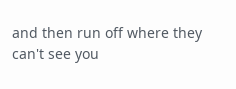and then run off where they can't see you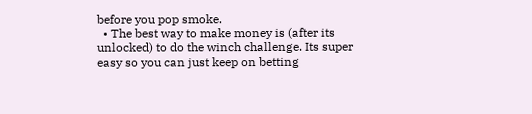before you pop smoke.
  • The best way to make money is (after its unlocked) to do the winch challenge. Its super easy so you can just keep on betting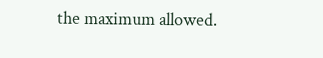the maximum allowed.